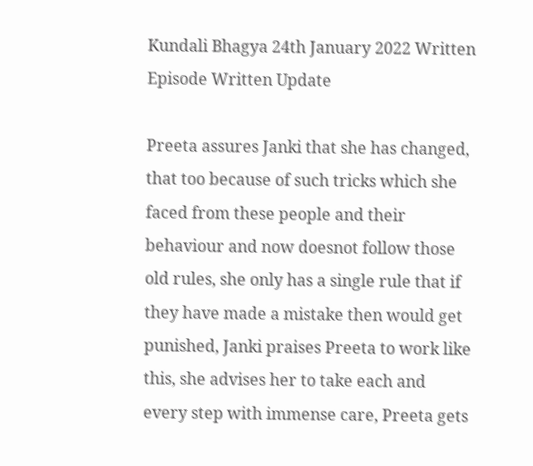Kundali Bhagya 24th January 2022 Written Episode Written Update

Preeta assures Janki that she has changed, that too because of such tricks which she faced from these people and their behaviour and now doesnot follow those old rules, she only has a single rule that if they have made a mistake then would get punished, Janki praises Preeta to work like this, she advises her to take each and every step with immense care, Preeta gets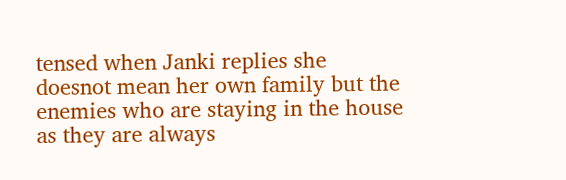tensed when Janki replies she doesnot mean her own family but the enemies who are staying in the house as they are always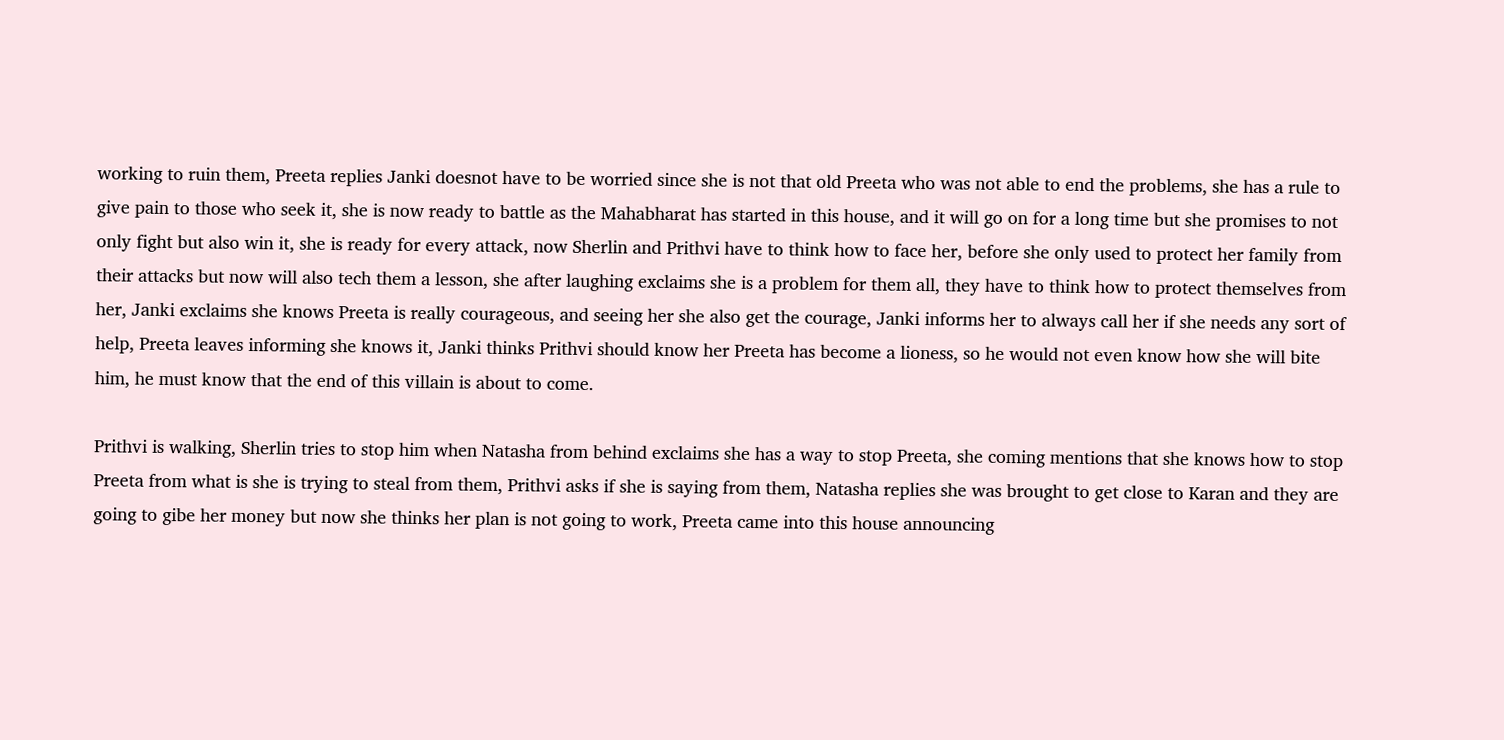working to ruin them, Preeta replies Janki doesnot have to be worried since she is not that old Preeta who was not able to end the problems, she has a rule to give pain to those who seek it, she is now ready to battle as the Mahabharat has started in this house, and it will go on for a long time but she promises to not only fight but also win it, she is ready for every attack, now Sherlin and Prithvi have to think how to face her, before she only used to protect her family from their attacks but now will also tech them a lesson, she after laughing exclaims she is a problem for them all, they have to think how to protect themselves from her, Janki exclaims she knows Preeta is really courageous, and seeing her she also get the courage, Janki informs her to always call her if she needs any sort of help, Preeta leaves informing she knows it, Janki thinks Prithvi should know her Preeta has become a lioness, so he would not even know how she will bite him, he must know that the end of this villain is about to come.

Prithvi is walking, Sherlin tries to stop him when Natasha from behind exclaims she has a way to stop Preeta, she coming mentions that she knows how to stop Preeta from what is she is trying to steal from them, Prithvi asks if she is saying from them, Natasha replies she was brought to get close to Karan and they are going to gibe her money but now she thinks her plan is not going to work, Preeta came into this house announcing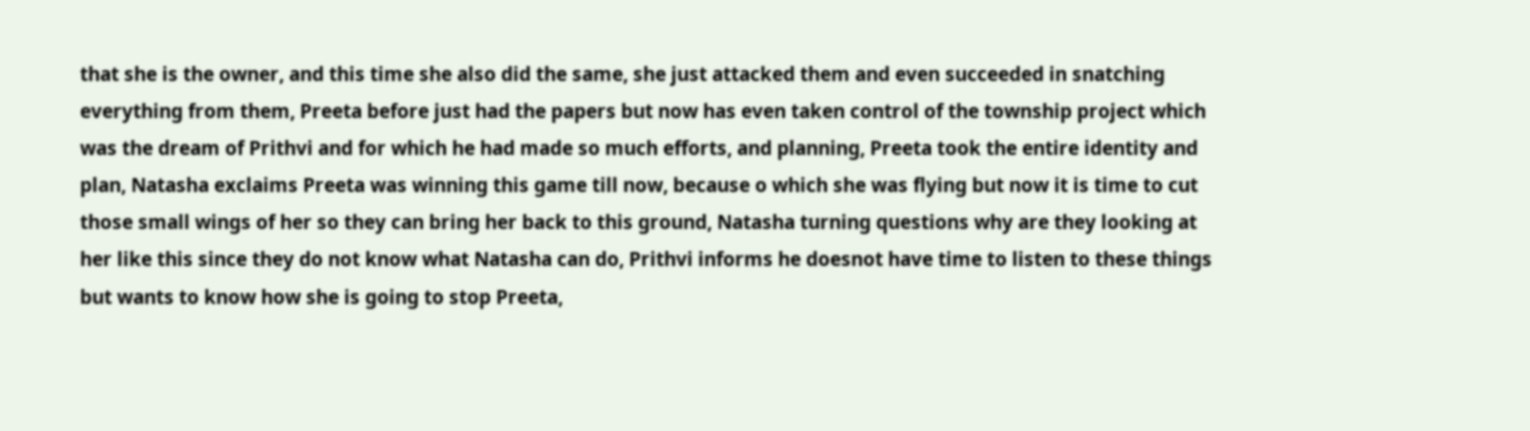that she is the owner, and this time she also did the same, she just attacked them and even succeeded in snatching everything from them, Preeta before just had the papers but now has even taken control of the township project which was the dream of Prithvi and for which he had made so much efforts, and planning, Preeta took the entire identity and plan, Natasha exclaims Preeta was winning this game till now, because o which she was flying but now it is time to cut those small wings of her so they can bring her back to this ground, Natasha turning questions why are they looking at her like this since they do not know what Natasha can do, Prithvi informs he doesnot have time to listen to these things but wants to know how she is going to stop Preeta,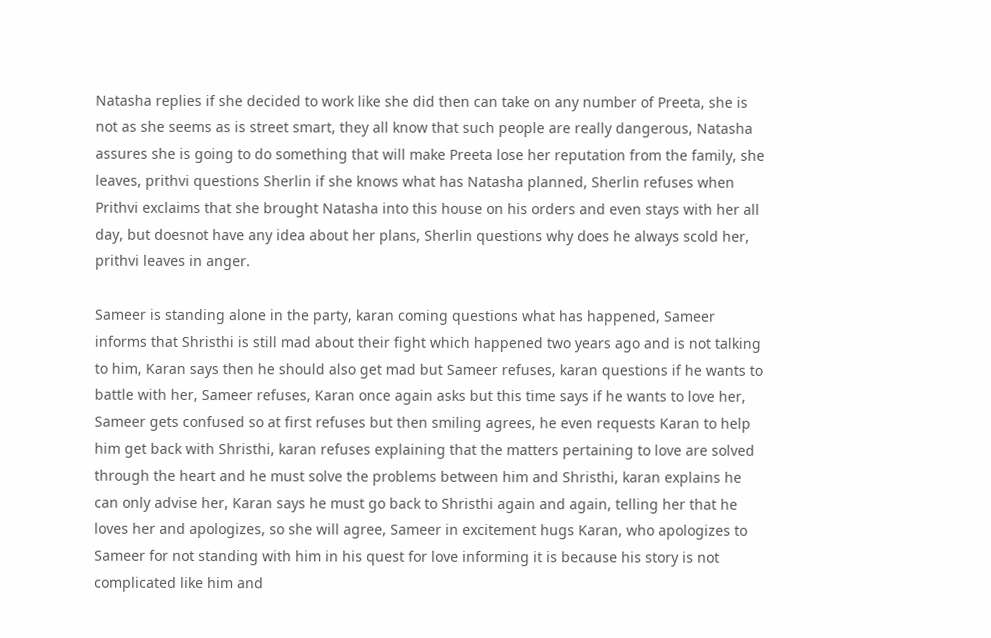Natasha replies if she decided to work like she did then can take on any number of Preeta, she is not as she seems as is street smart, they all know that such people are really dangerous, Natasha assures she is going to do something that will make Preeta lose her reputation from the family, she leaves, prithvi questions Sherlin if she knows what has Natasha planned, Sherlin refuses when Prithvi exclaims that she brought Natasha into this house on his orders and even stays with her all day, but doesnot have any idea about her plans, Sherlin questions why does he always scold her, prithvi leaves in anger.

Sameer is standing alone in the party, karan coming questions what has happened, Sameer informs that Shristhi is still mad about their fight which happened two years ago and is not talking to him, Karan says then he should also get mad but Sameer refuses, karan questions if he wants to battle with her, Sameer refuses, Karan once again asks but this time says if he wants to love her, Sameer gets confused so at first refuses but then smiling agrees, he even requests Karan to help him get back with Shristhi, karan refuses explaining that the matters pertaining to love are solved through the heart and he must solve the problems between him and Shristhi, karan explains he can only advise her, Karan says he must go back to Shristhi again and again, telling her that he loves her and apologizes, so she will agree, Sameer in excitement hugs Karan, who apologizes to Sameer for not standing with him in his quest for love informing it is because his story is not complicated like him and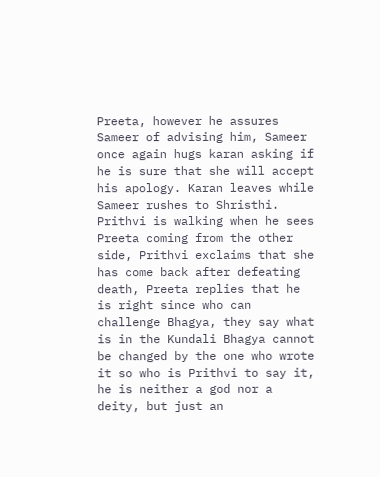Preeta, however he assures Sameer of advising him, Sameer once again hugs karan asking if he is sure that she will accept his apology. Karan leaves while Sameer rushes to Shristhi.
Prithvi is walking when he sees Preeta coming from the other side, Prithvi exclaims that she has come back after defeating death, Preeta replies that he is right since who can challenge Bhagya, they say what is in the Kundali Bhagya cannot be changed by the one who wrote it so who is Prithvi to say it, he is neither a god nor a deity, but just an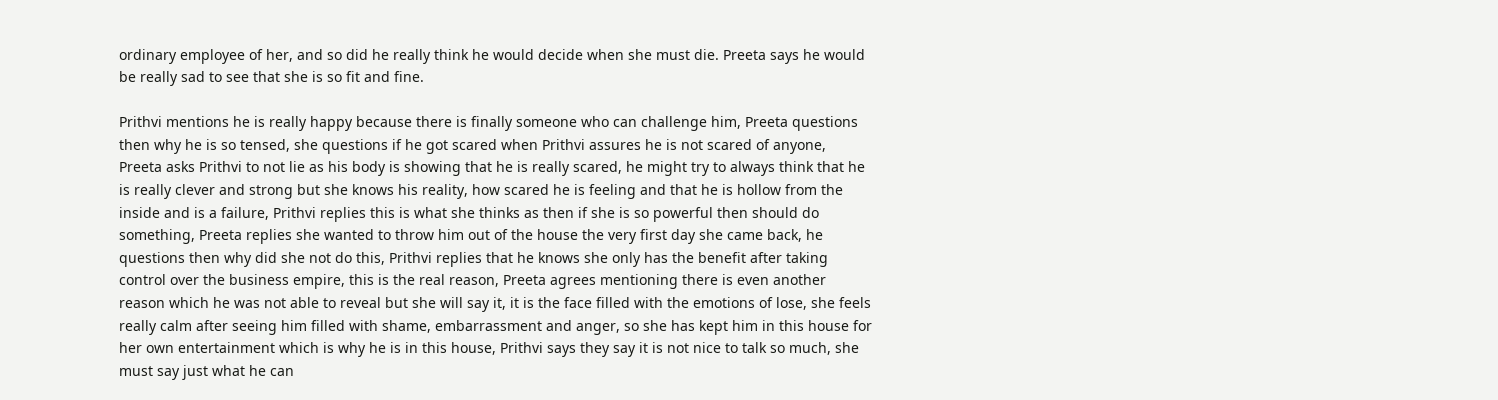ordinary employee of her, and so did he really think he would decide when she must die. Preeta says he would be really sad to see that she is so fit and fine.

Prithvi mentions he is really happy because there is finally someone who can challenge him, Preeta questions then why he is so tensed, she questions if he got scared when Prithvi assures he is not scared of anyone, Preeta asks Prithvi to not lie as his body is showing that he is really scared, he might try to always think that he is really clever and strong but she knows his reality, how scared he is feeling and that he is hollow from the inside and is a failure, Prithvi replies this is what she thinks as then if she is so powerful then should do something, Preeta replies she wanted to throw him out of the house the very first day she came back, he questions then why did she not do this, Prithvi replies that he knows she only has the benefit after taking control over the business empire, this is the real reason, Preeta agrees mentioning there is even another reason which he was not able to reveal but she will say it, it is the face filled with the emotions of lose, she feels really calm after seeing him filled with shame, embarrassment and anger, so she has kept him in this house for her own entertainment which is why he is in this house, Prithvi says they say it is not nice to talk so much, she must say just what he can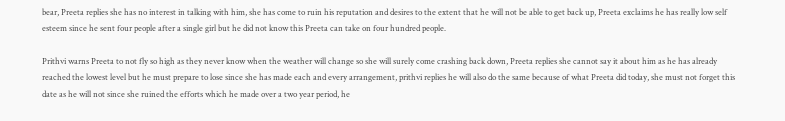bear, Preeta replies she has no interest in talking with him, she has come to ruin his reputation and desires to the extent that he will not be able to get back up, Preeta exclaims he has really low self esteem since he sent four people after a single girl but he did not know this Preeta can take on four hundred people.

Prithvi warns Preeta to not fly so high as they never know when the weather will change so she will surely come crashing back down, Preeta replies she cannot say it about him as he has already reached the lowest level but he must prepare to lose since she has made each and every arrangement, prithvi replies he will also do the same because of what Preeta did today, she must not forget this date as he will not since she ruined the efforts which he made over a two year period, he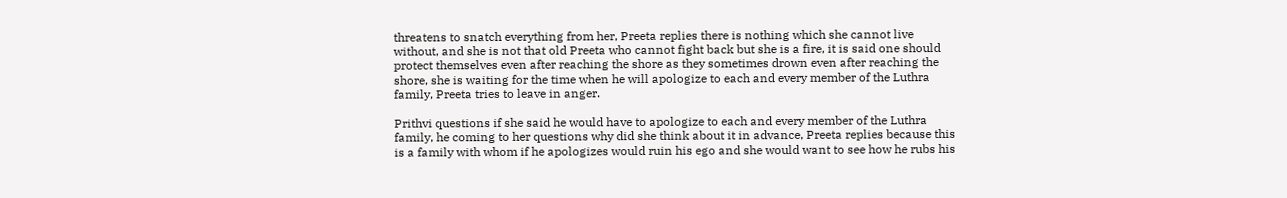threatens to snatch everything from her, Preeta replies there is nothing which she cannot live without, and she is not that old Preeta who cannot fight back but she is a fire, it is said one should protect themselves even after reaching the shore as they sometimes drown even after reaching the shore, she is waiting for the time when he will apologize to each and every member of the Luthra family, Preeta tries to leave in anger.

Prithvi questions if she said he would have to apologize to each and every member of the Luthra family, he coming to her questions why did she think about it in advance, Preeta replies because this is a family with whom if he apologizes would ruin his ego and she would want to see how he rubs his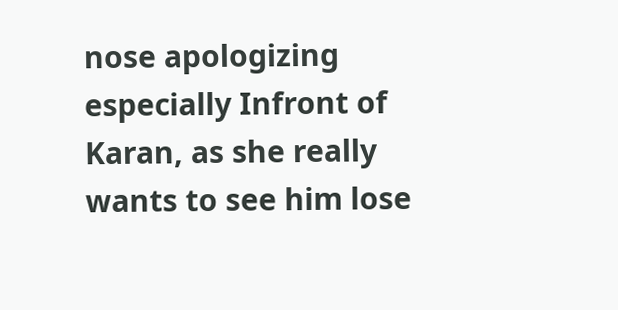nose apologizing especially Infront of Karan, as she really wants to see him lose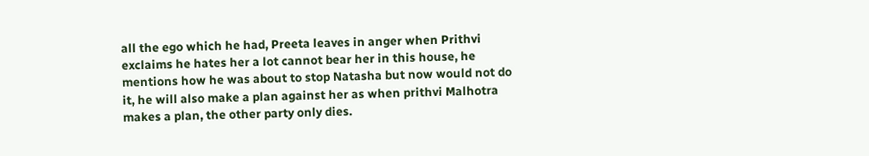all the ego which he had, Preeta leaves in anger when Prithvi exclaims he hates her a lot cannot bear her in this house, he mentions how he was about to stop Natasha but now would not do it, he will also make a plan against her as when prithvi Malhotra makes a plan, the other party only dies.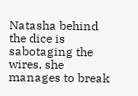Natasha behind the dice is sabotaging the wires, she manages to break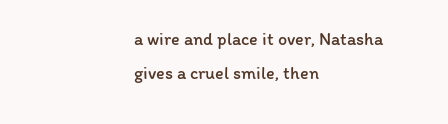a wire and place it over, Natasha gives a cruel smile, then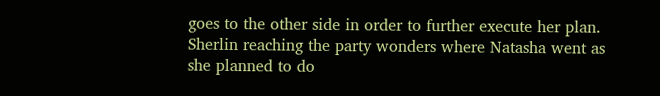goes to the other side in order to further execute her plan. Sherlin reaching the party wonders where Natasha went as she planned to do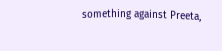something against Preeta,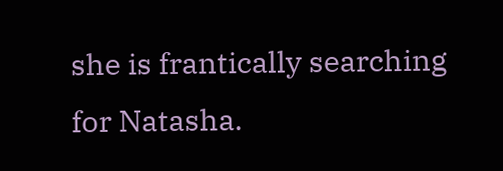she is frantically searching for Natasha.